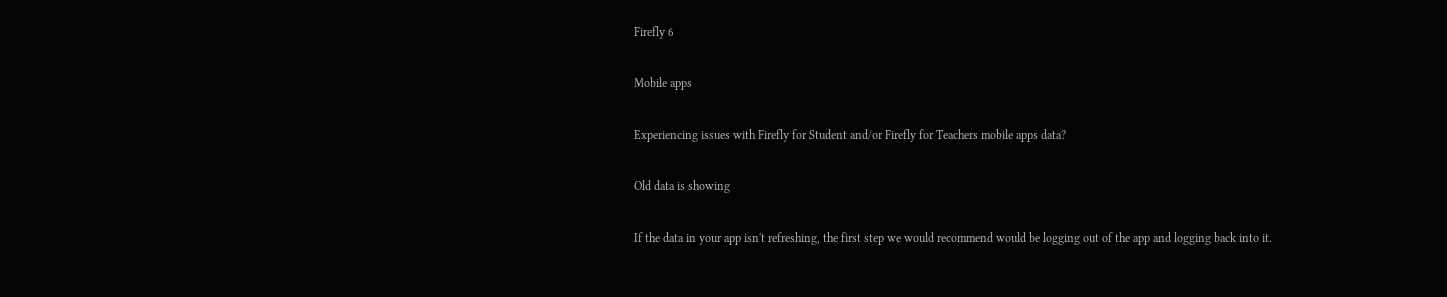Firefly 6

Mobile apps

Experiencing issues with Firefly for Student and/or Firefly for Teachers mobile apps data?

Old data is showing

If the data in your app isn't refreshing, the first step we would recommend would be logging out of the app and logging back into it.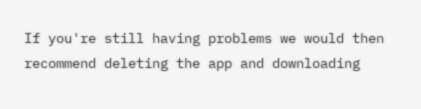If you're still having problems we would then recommend deleting the app and downloading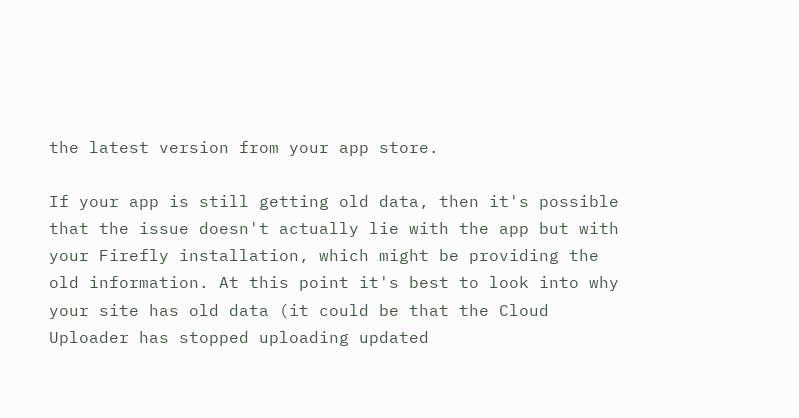the latest version from your app store.

If your app is still getting old data, then it's possible that the issue doesn't actually lie with the app but with your Firefly installation, which might be providing the old information. At this point it's best to look into why your site has old data (it could be that the Cloud Uploader has stopped uploading updated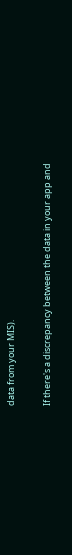data from your MIS).

If there's a discrepancy between the data in your app and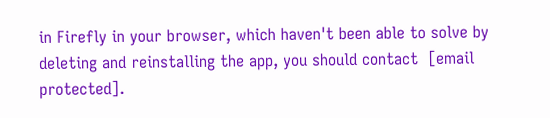in Firefly in your browser, which haven't been able to solve by deleting and reinstalling the app, you should contact  [email protected].